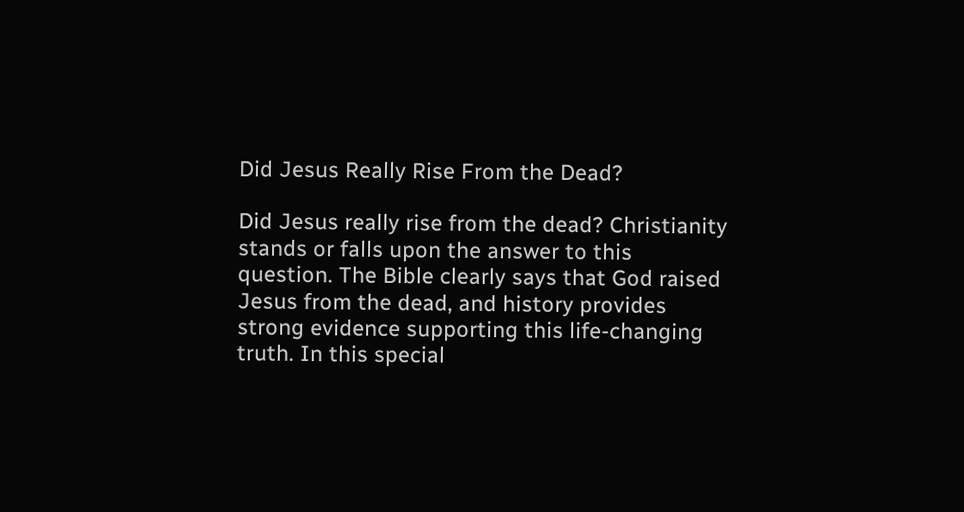Did Jesus Really Rise From the Dead?

Did Jesus really rise from the dead? Christianity stands or falls upon the answer to this question. The Bible clearly says that God raised Jesus from the dead, and history provides strong evidence supporting this life-changing truth. In this special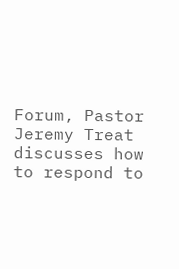Forum, Pastor Jeremy Treat discusses how to respond to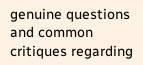genuine questions and common critiques regarding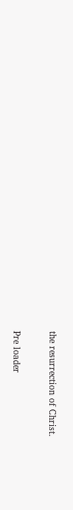the resurrection of Christ.

Pre loader